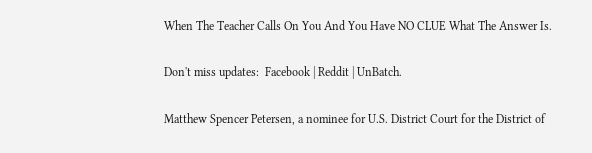When The Teacher Calls On You And You Have NO CLUE What The Answer Is.

Don't miss updates:  Facebook | Reddit | UnBatch.

Matthew Spencer Petersen, a nominee for U.S. District Court for the District of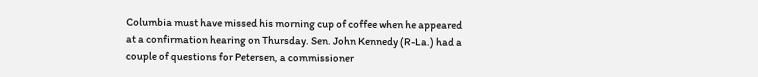Columbia must have missed his morning cup of coffee when he appeared at a confirmation hearing on Thursday. Sen. John Kennedy (R-La.) had a couple of questions for Petersen, a commissioner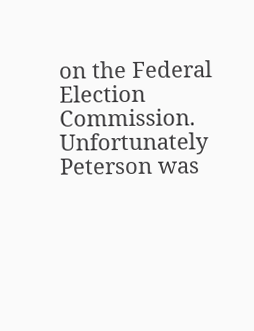on the Federal Election Commission. Unfortunately Peterson was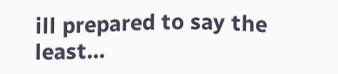ill prepared to say the least…